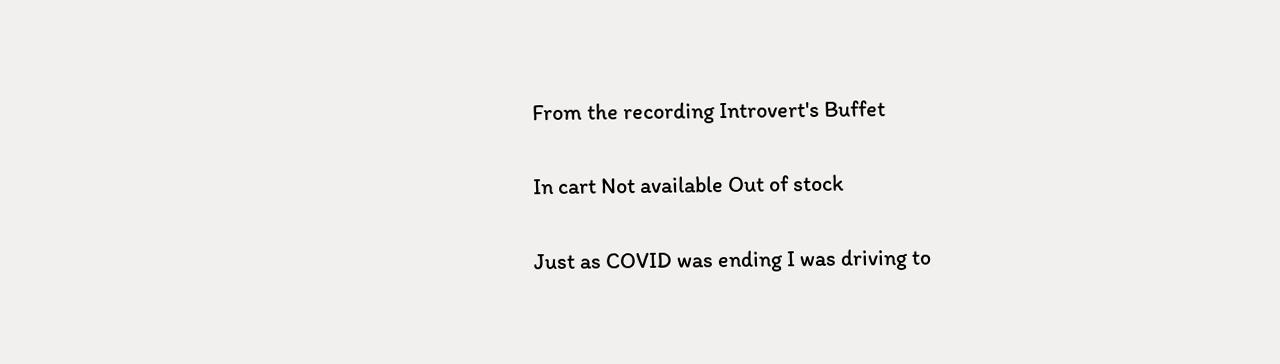From the recording Introvert's Buffet

In cart Not available Out of stock

Just as COVID was ending I was driving to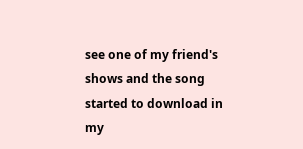see one of my friend's shows and the song started to download in my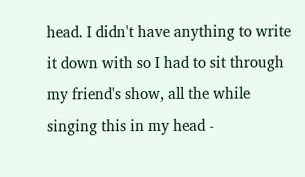head. I didn't have anything to write it down with so I had to sit through my friend's show, all the while singing this in my head -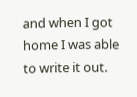and when I got home I was able to write it out.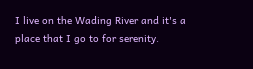I live on the Wading River and it's a place that I go to for serenity.